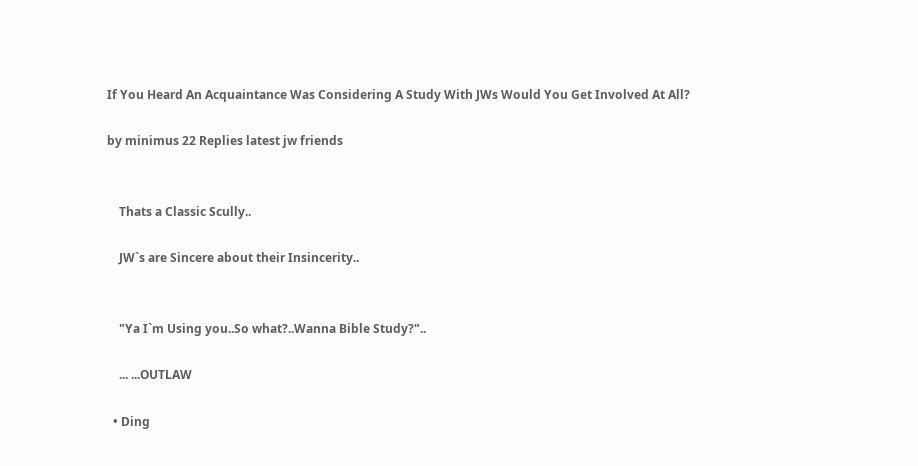If You Heard An Acquaintance Was Considering A Study With JWs Would You Get Involved At All?

by minimus 22 Replies latest jw friends


    Thats a Classic Scully..

    JW`s are Sincere about their Insincerity..


    "Ya I`m Using you..So what?..Wanna Bible Study?"..

    ... ...OUTLAW

  • Ding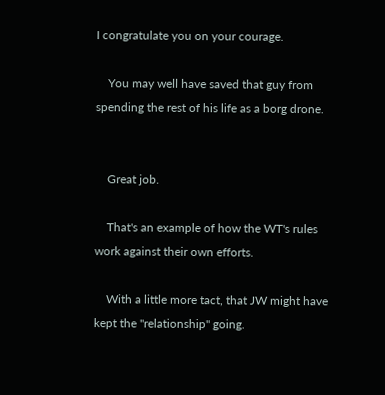I congratulate you on your courage.

    You may well have saved that guy from spending the rest of his life as a borg drone.


    Great job.

    That's an example of how the WT's rules work against their own efforts.

    With a little more tact, that JW might have kept the "relationship" going.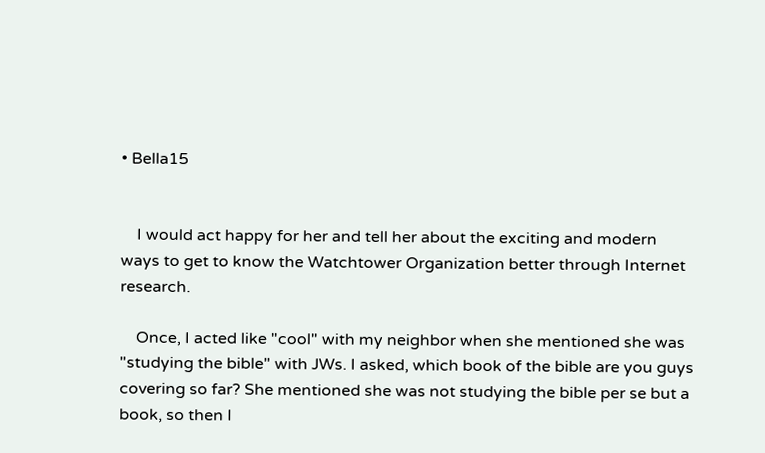• Bella15


    I would act happy for her and tell her about the exciting and modern ways to get to know the Watchtower Organization better through Internet research.

    Once, I acted like "cool" with my neighbor when she mentioned she was "studying the bible" with JWs. I asked, which book of the bible are you guys covering so far? She mentioned she was not studying the bible per se but a book, so then I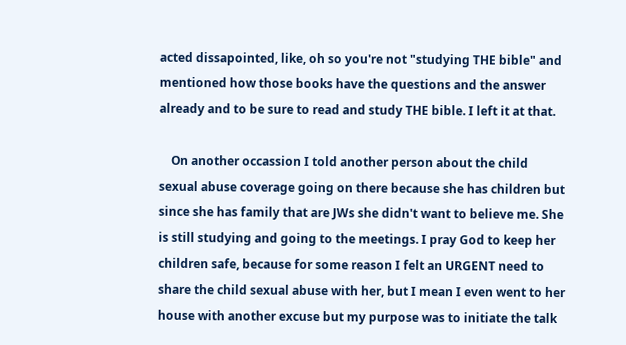acted dissapointed, like, oh so you're not "studying THE bible" and mentioned how those books have the questions and the answer already and to be sure to read and study THE bible. I left it at that.

    On another occassion I told another person about the child sexual abuse coverage going on there because she has children but since she has family that are JWs she didn't want to believe me. She is still studying and going to the meetings. I pray God to keep her children safe, because for some reason I felt an URGENT need to share the child sexual abuse with her, but I mean I even went to her house with another excuse but my purpose was to initiate the talk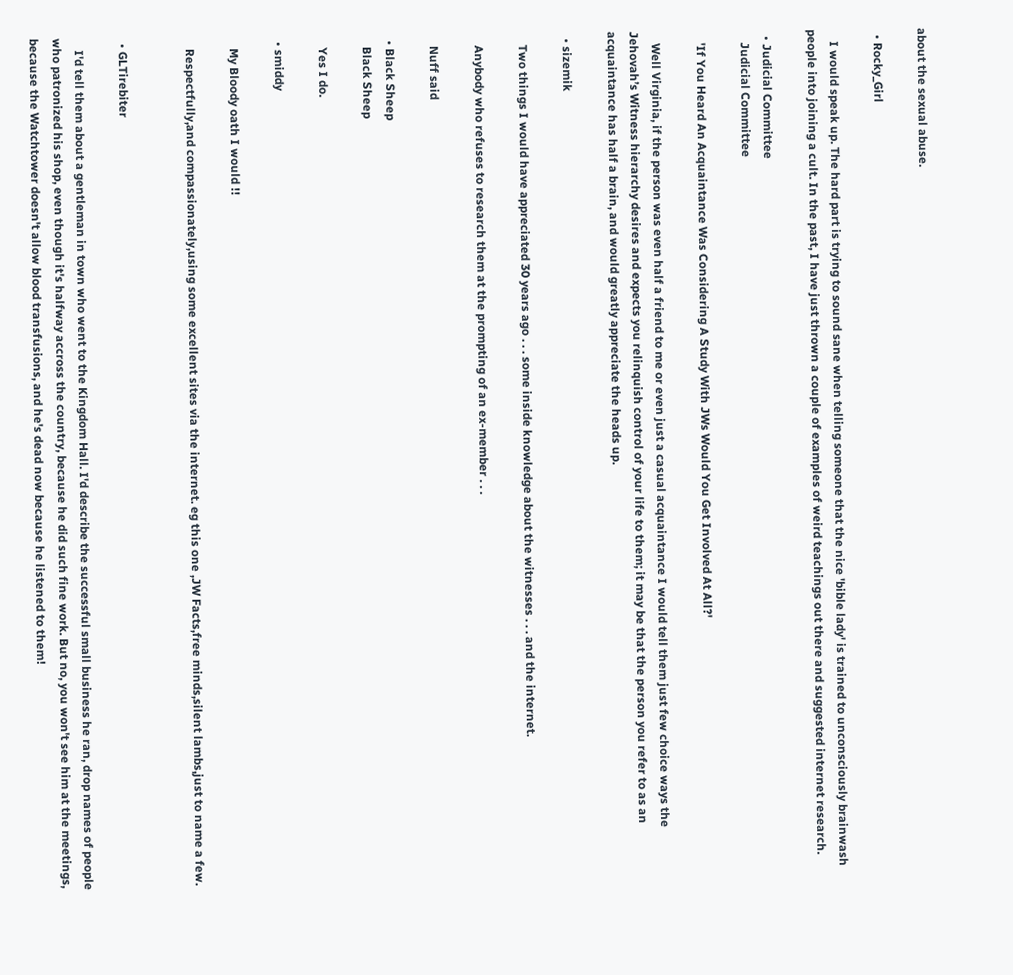about the sexual abuse.

  • Rocky_Girl

    I would speak up. The hard part is trying to sound sane when telling someone that the nice 'bible lady' is trained to unconsciously brainwash people into joining a cult. In the past, I have just thrown a couple of examples of weird teachings out there and suggested internet research.

  • Judicial Committee
    Judicial Committee

    'If You Heard An Acquaintance Was Considering A Study With JWs Would You Get Involved At All?'

    Well Virginia, if the person was even half a friend to me or even just a casual acquaintance I would tell them just few choice ways the Jehovah’s Witness hierarchy desires and expects you relinquish control of your life to them; it may be that the person you refer to as an acquaintance has half a brain, and would greatly appreciate the heads up.

  • sizemik

    Two things I would have appreciated 30 years ago . . . some inside knowledge about the witnesses . . . and the internet.

    Anybody who refuses to research them at the prompting of an ex-member . . .

    Nuff said

  • Black Sheep
    Black Sheep

    Yes I do.

  • smiddy

    My Bloody oath I would !!

    Respectfully,and compassionately,using some excellent sites via the internet. eg this one ,JW Facts,free minds,silent lambs,just to name a few.


  • GLTirebiter

    I'd tell them about a gentleman in town who went to the Kingdom Hall. I'd describe the successful small business he ran, drop names of people who patronized his shop, even though it's halfway accross the country, because he did such fine work. But no, you won't see him at the meetings, because the Watchtower doesn't allow blood transfusions, and he's dead now because he listened to them!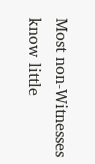Most non-Witnesses know little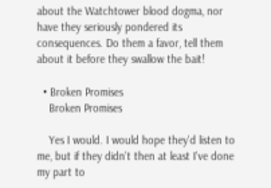about the Watchtower blood dogma, nor have they seriously pondered its consequences. Do them a favor, tell them about it before they swallow the bait!

  • Broken Promises
    Broken Promises

    Yes I would. I would hope they'd listen to me, but if they didn't then at least I've done my part to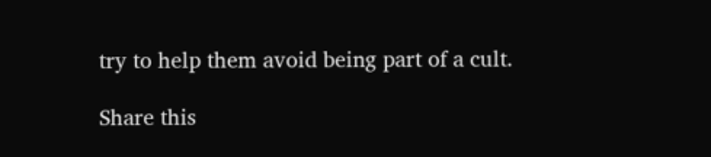try to help them avoid being part of a cult.

Share this